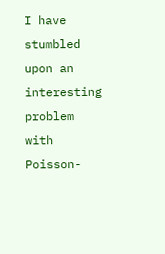I have stumbled upon an interesting problem with Poisson-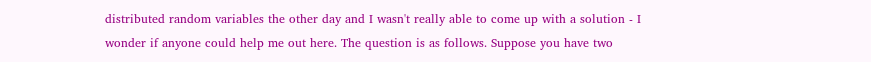distributed random variables the other day and I wasn't really able to come up with a solution - I wonder if anyone could help me out here. The question is as follows. Suppose you have two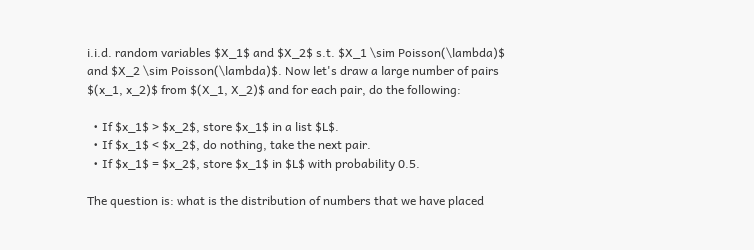i.i.d. random variables $X_1$ and $X_2$ s.t. $X_1 \sim Poisson(\lambda)$ and $X_2 \sim Poisson(\lambda)$. Now let's draw a large number of pairs $(x_1, x_2)$ from $(X_1, X_2)$ and for each pair, do the following:

  • If $x_1$ > $x_2$, store $x_1$ in a list $L$.
  • If $x_1$ < $x_2$, do nothing, take the next pair.
  • If $x_1$ = $x_2$, store $x_1$ in $L$ with probability 0.5.

The question is: what is the distribution of numbers that we have placed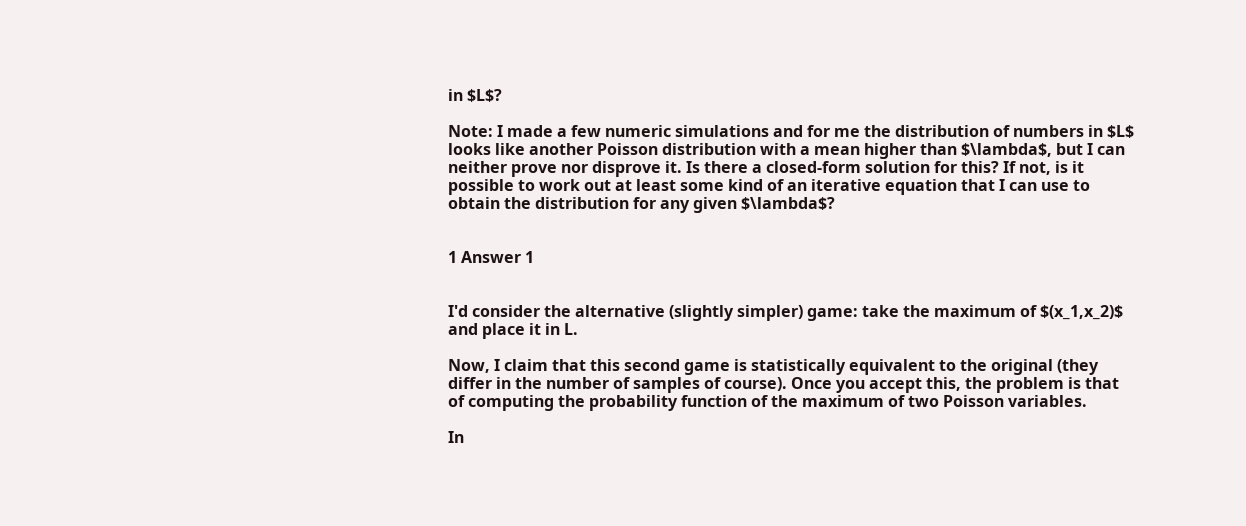in $L$?

Note: I made a few numeric simulations and for me the distribution of numbers in $L$ looks like another Poisson distribution with a mean higher than $\lambda$, but I can neither prove nor disprove it. Is there a closed-form solution for this? If not, is it possible to work out at least some kind of an iterative equation that I can use to obtain the distribution for any given $\lambda$?


1 Answer 1


I'd consider the alternative (slightly simpler) game: take the maximum of $(x_1,x_2)$ and place it in L.

Now, I claim that this second game is statistically equivalent to the original (they differ in the number of samples of course). Once you accept this, the problem is that of computing the probability function of the maximum of two Poisson variables.

In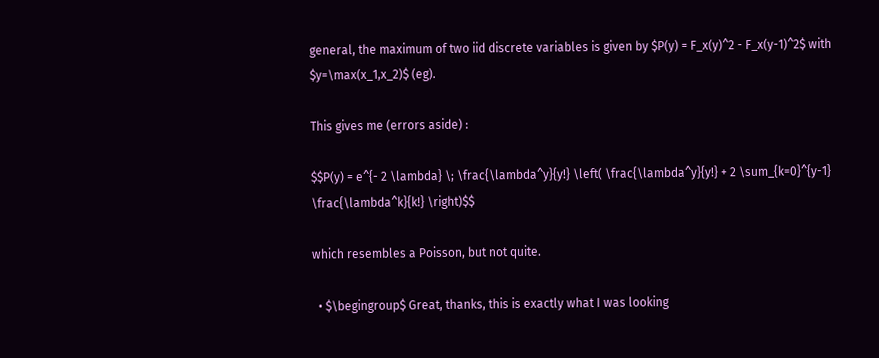general, the maximum of two iid discrete variables is given by $P(y) = F_x(y)^2 - F_x(y-1)^2$ with $y=\max(x_1,x_2)$ (eg).

This gives me (errors aside) :

$$P(y) = e^{- 2 \lambda} \; \frac{\lambda^y}{y!} \left( \frac{\lambda^y}{y!} + 2 \sum_{k=0}^{y-1} \frac{\lambda^k}{k!} \right)$$

which resembles a Poisson, but not quite.

  • $\begingroup$ Great, thanks, this is exactly what I was looking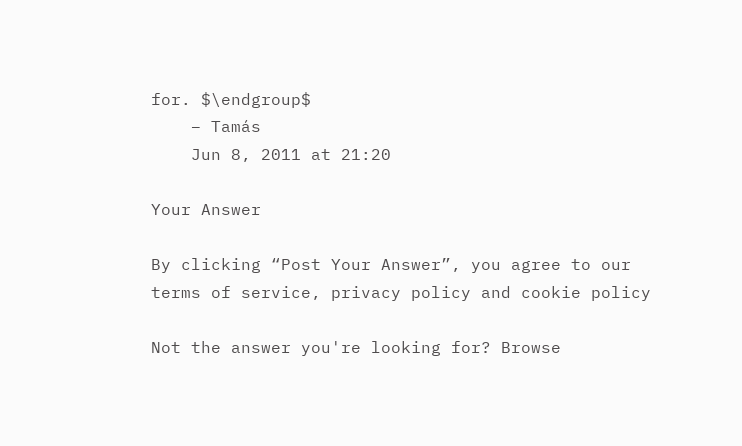for. $\endgroup$
    – Tamás
    Jun 8, 2011 at 21:20

Your Answer

By clicking “Post Your Answer”, you agree to our terms of service, privacy policy and cookie policy

Not the answer you're looking for? Browse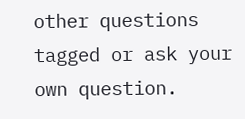other questions tagged or ask your own question.